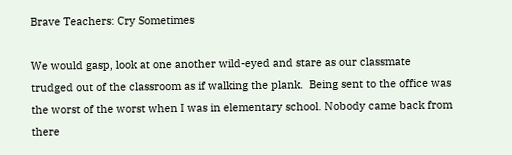Brave Teachers: Cry Sometimes

We would gasp, look at one another wild-eyed and stare as our classmate trudged out of the classroom as if walking the plank.  Being sent to the office was the worst of the worst when I was in elementary school. Nobody came back from there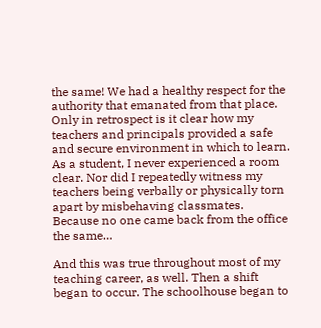the same! We had a healthy respect for the authority that emanated from that place. Only in retrospect is it clear how my teachers and principals provided a safe and secure environment in which to learn.  As a student, I never experienced a room clear. Nor did I repeatedly witness my teachers being verbally or physically torn apart by misbehaving classmates.  Because no one came back from the office the same…

And this was true throughout most of my teaching career, as well. Then a shift began to occur. The schoolhouse began to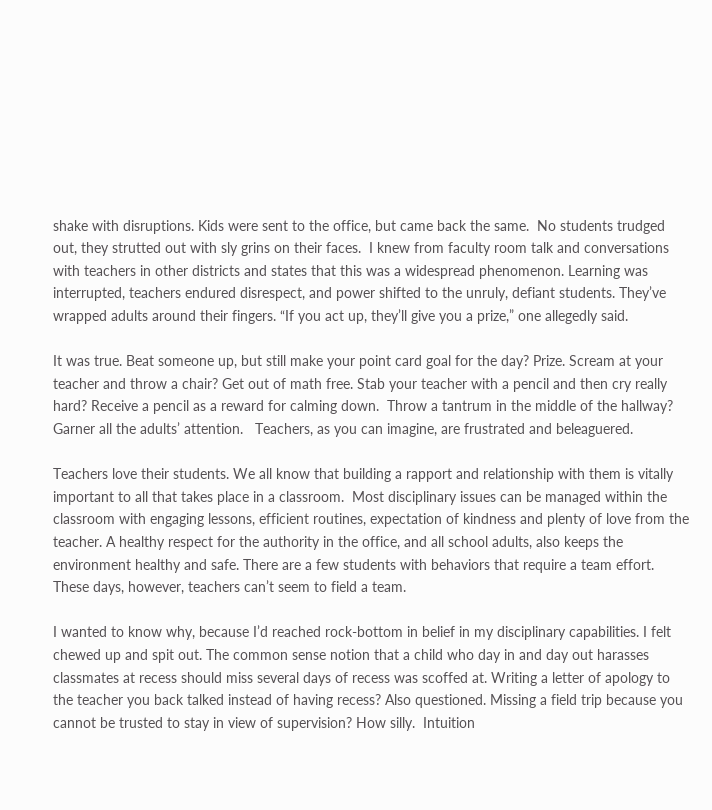shake with disruptions. Kids were sent to the office, but came back the same.  No students trudged out, they strutted out with sly grins on their faces.  I knew from faculty room talk and conversations with teachers in other districts and states that this was a widespread phenomenon. Learning was interrupted, teachers endured disrespect, and power shifted to the unruly, defiant students. They’ve wrapped adults around their fingers. “If you act up, they’ll give you a prize,” one allegedly said.

It was true. Beat someone up, but still make your point card goal for the day? Prize. Scream at your teacher and throw a chair? Get out of math free. Stab your teacher with a pencil and then cry really hard? Receive a pencil as a reward for calming down.  Throw a tantrum in the middle of the hallway? Garner all the adults’ attention.   Teachers, as you can imagine, are frustrated and beleaguered.

Teachers love their students. We all know that building a rapport and relationship with them is vitally important to all that takes place in a classroom.  Most disciplinary issues can be managed within the classroom with engaging lessons, efficient routines, expectation of kindness and plenty of love from the teacher. A healthy respect for the authority in the office, and all school adults, also keeps the environment healthy and safe. There are a few students with behaviors that require a team effort. These days, however, teachers can’t seem to field a team.

I wanted to know why, because I’d reached rock-bottom in belief in my disciplinary capabilities. I felt chewed up and spit out. The common sense notion that a child who day in and day out harasses classmates at recess should miss several days of recess was scoffed at. Writing a letter of apology to the teacher you back talked instead of having recess? Also questioned. Missing a field trip because you cannot be trusted to stay in view of supervision? How silly.  Intuition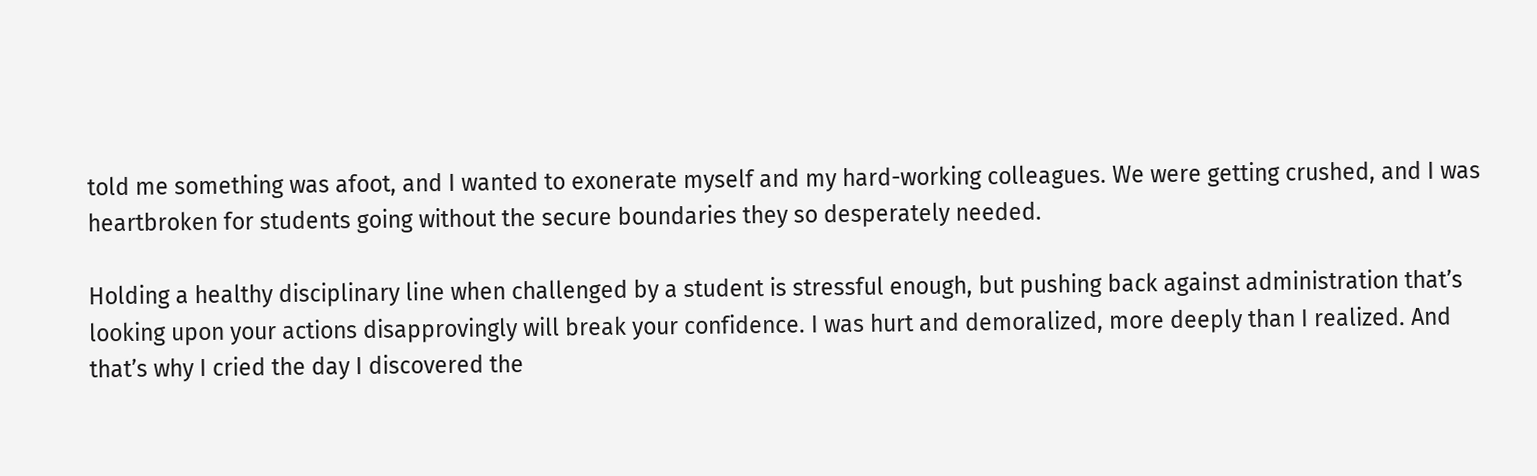told me something was afoot, and I wanted to exonerate myself and my hard-working colleagues. We were getting crushed, and I was heartbroken for students going without the secure boundaries they so desperately needed.

Holding a healthy disciplinary line when challenged by a student is stressful enough, but pushing back against administration that’s looking upon your actions disapprovingly will break your confidence. I was hurt and demoralized, more deeply than I realized. And that’s why I cried the day I discovered the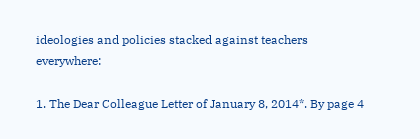ideologies and policies stacked against teachers everywhere:

1. The Dear Colleague Letter of January 8, 2014*. By page 4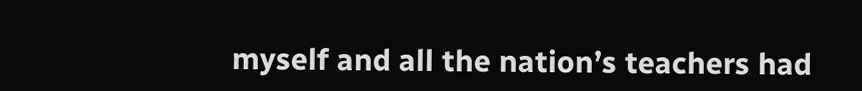myself and all the nation’s teachers had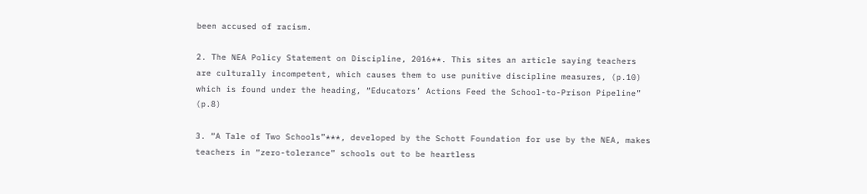been accused of racism.

2. The NEA Policy Statement on Discipline, 2016**. This sites an article saying teachers are culturally incompetent, which causes them to use punitive discipline measures, (p.10) which is found under the heading, “Educators’ Actions Feed the School-to-Prison Pipeline” (p.8)

3. “A Tale of Two Schools”***, developed by the Schott Foundation for use by the NEA, makes teachers in “zero-tolerance” schools out to be heartless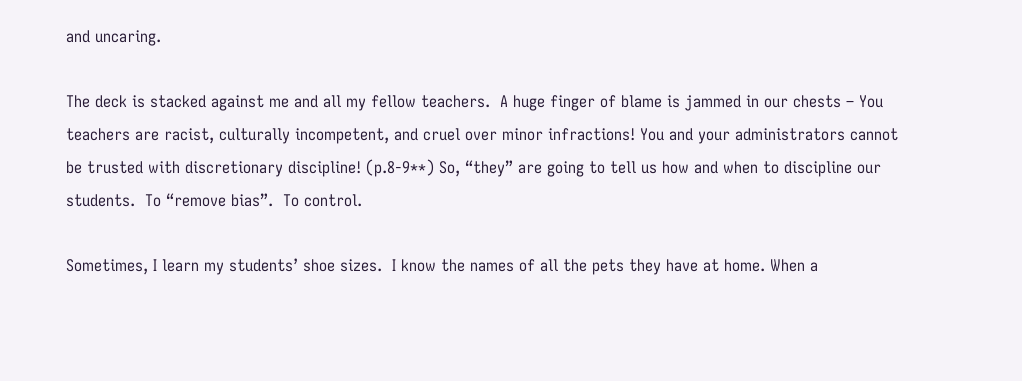and uncaring.

The deck is stacked against me and all my fellow teachers.  A huge finger of blame is jammed in our chests – You teachers are racist, culturally incompetent, and cruel over minor infractions! You and your administrators cannot be trusted with discretionary discipline! (p.8-9**) So, “they” are going to tell us how and when to discipline our students.  To “remove bias”.  To control.

Sometimes, I learn my students’ shoe sizes.  I know the names of all the pets they have at home. When a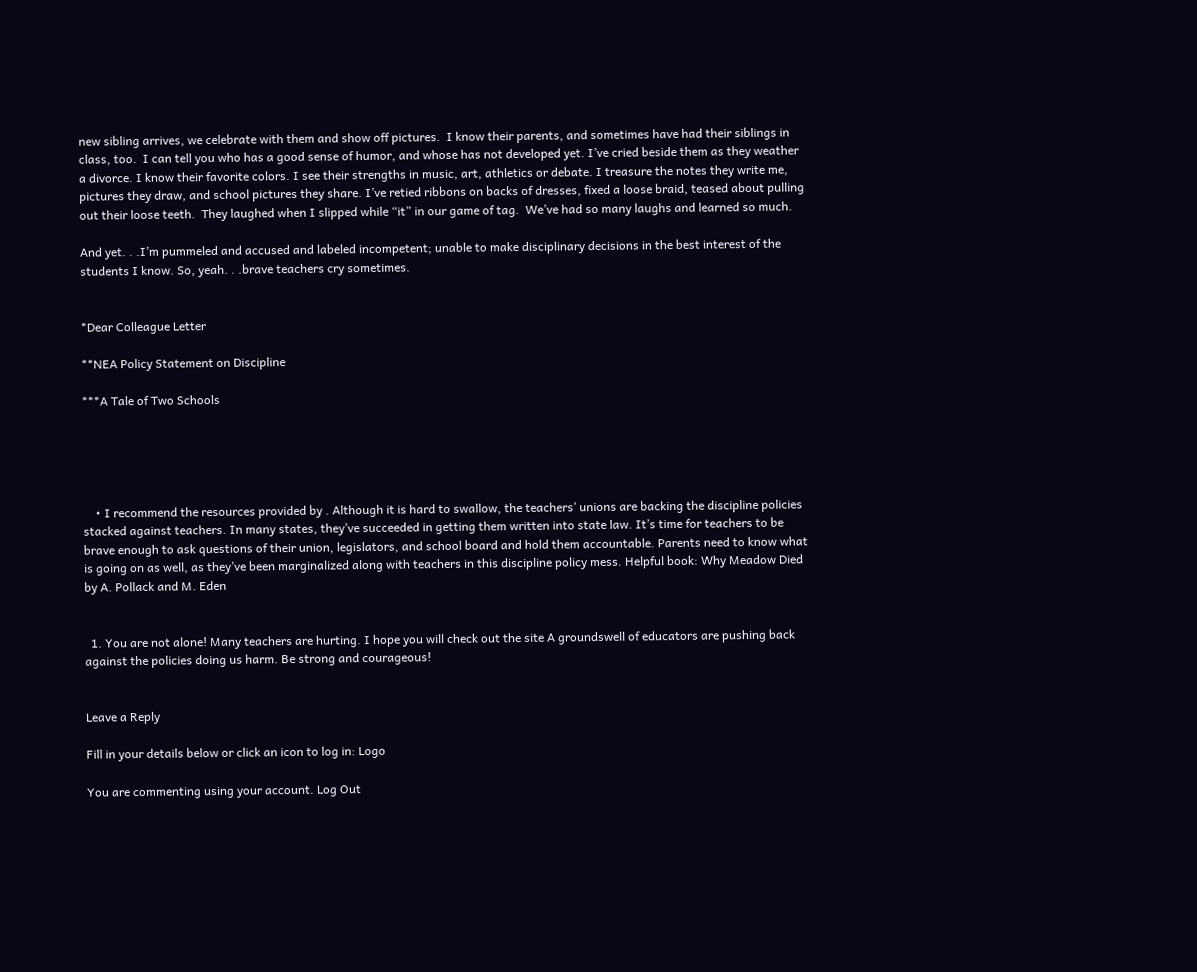new sibling arrives, we celebrate with them and show off pictures.  I know their parents, and sometimes have had their siblings in class, too.  I can tell you who has a good sense of humor, and whose has not developed yet. I’ve cried beside them as they weather a divorce. I know their favorite colors. I see their strengths in music, art, athletics or debate. I treasure the notes they write me, pictures they draw, and school pictures they share. I’ve retied ribbons on backs of dresses, fixed a loose braid, teased about pulling out their loose teeth.  They laughed when I slipped while “it” in our game of tag.  We’ve had so many laughs and learned so much.

And yet. . .I’m pummeled and accused and labeled incompetent; unable to make disciplinary decisions in the best interest of the students I know. So, yeah. . .brave teachers cry sometimes.


*Dear Colleague Letter

**NEA Policy Statement on Discipline

***A Tale of Two Schools





    • I recommend the resources provided by . Although it is hard to swallow, the teachers’ unions are backing the discipline policies stacked against teachers. In many states, they’ve succeeded in getting them written into state law. It’s time for teachers to be brave enough to ask questions of their union, legislators, and school board and hold them accountable. Parents need to know what is going on as well, as they’ve been marginalized along with teachers in this discipline policy mess. Helpful book: Why Meadow Died by A. Pollack and M. Eden


  1. You are not alone! Many teachers are hurting. I hope you will check out the site A groundswell of educators are pushing back against the policies doing us harm. Be strong and courageous!


Leave a Reply

Fill in your details below or click an icon to log in: Logo

You are commenting using your account. Log Out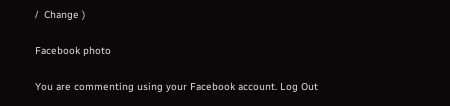/  Change )

Facebook photo

You are commenting using your Facebook account. Log Out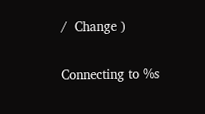/  Change )

Connecting to %s